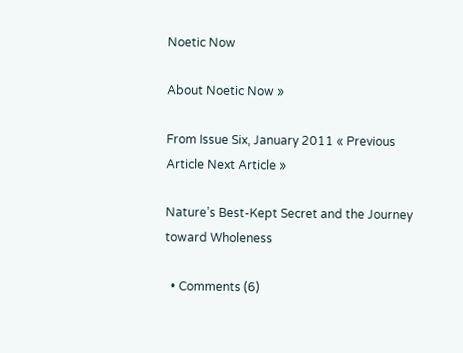Noetic Now

About Noetic Now »

From Issue Six, January 2011 « Previous Article Next Article »

Nature’s Best-Kept Secret and the Journey toward Wholeness

  • Comments (6)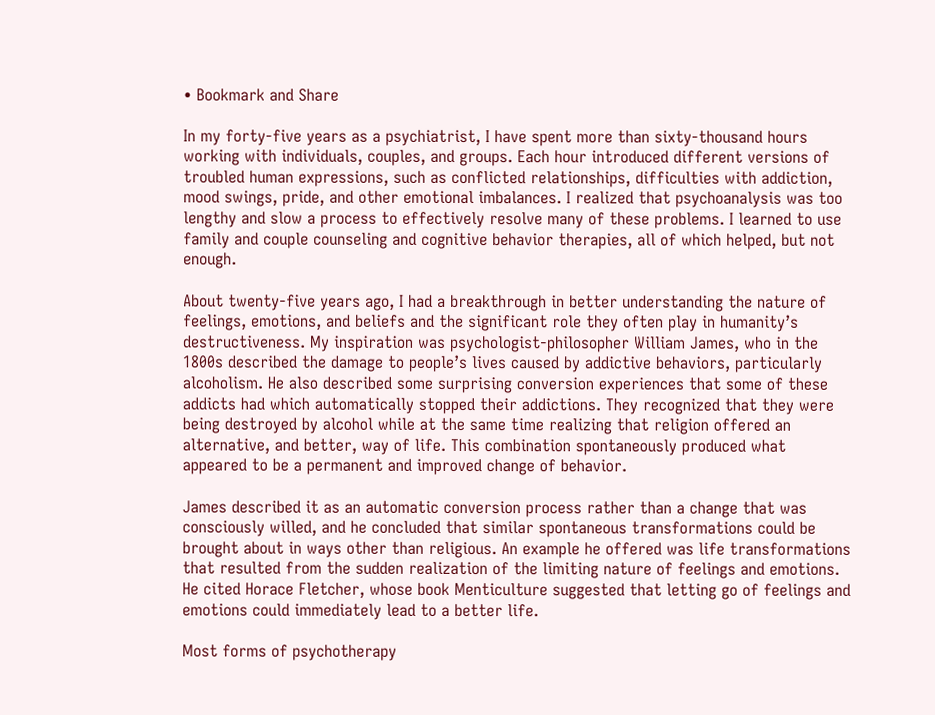• Bookmark and Share

In my forty-five years as a psychiatrist, I have spent more than sixty-thousand hours working with individuals, couples, and groups. Each hour introduced different versions of troubled human expressions, such as conflicted relationships, difficulties with addiction, mood swings, pride, and other emotional imbalances. I realized that psychoanalysis was too lengthy and slow a process to effectively resolve many of these problems. I learned to use family and couple counseling and cognitive behavior therapies, all of which helped, but not enough.

About twenty-five years ago, I had a breakthrough in better understanding the nature of feelings, emotions, and beliefs and the significant role they often play in humanity’s destructiveness. My inspiration was psychologist-philosopher William James, who in the 1800s described the damage to people’s lives caused by addictive behaviors, particularly alcoholism. He also described some surprising conversion experiences that some of these addicts had which automatically stopped their addictions. They recognized that they were being destroyed by alcohol while at the same time realizing that religion offered an alternative, and better, way of life. This combination spontaneously produced what appeared to be a permanent and improved change of behavior.

James described it as an automatic conversion process rather than a change that was consciously willed, and he concluded that similar spontaneous transformations could be brought about in ways other than religious. An example he offered was life transformations that resulted from the sudden realization of the limiting nature of feelings and emotions. He cited Horace Fletcher, whose book Menticulture suggested that letting go of feelings and emotions could immediately lead to a better life.

Most forms of psychotherapy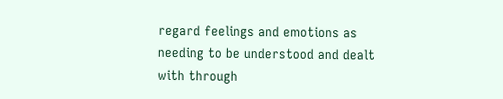regard feelings and emotions as needing to be understood and dealt with through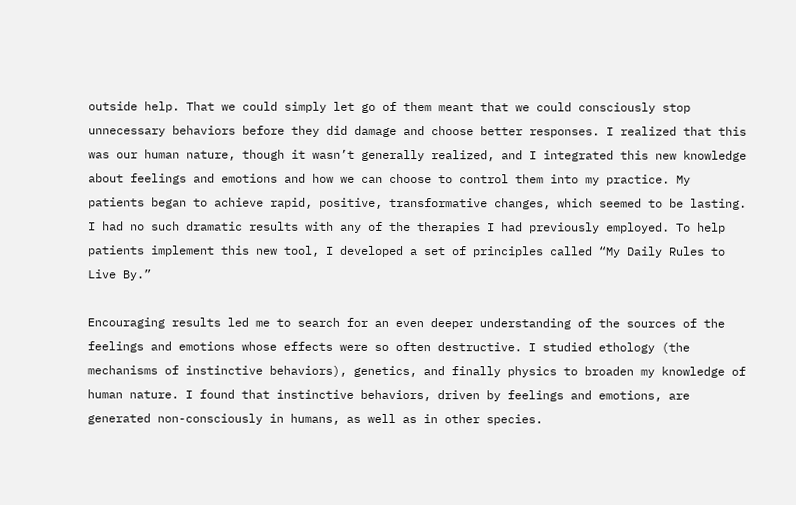outside help. That we could simply let go of them meant that we could consciously stop unnecessary behaviors before they did damage and choose better responses. I realized that this was our human nature, though it wasn’t generally realized, and I integrated this new knowledge about feelings and emotions and how we can choose to control them into my practice. My patients began to achieve rapid, positive, transformative changes, which seemed to be lasting. I had no such dramatic results with any of the therapies I had previously employed. To help patients implement this new tool, I developed a set of principles called “My Daily Rules to Live By.”

Encouraging results led me to search for an even deeper understanding of the sources of the feelings and emotions whose effects were so often destructive. I studied ethology (the mechanisms of instinctive behaviors), genetics, and finally physics to broaden my knowledge of human nature. I found that instinctive behaviors, driven by feelings and emotions, are generated non-consciously in humans, as well as in other species.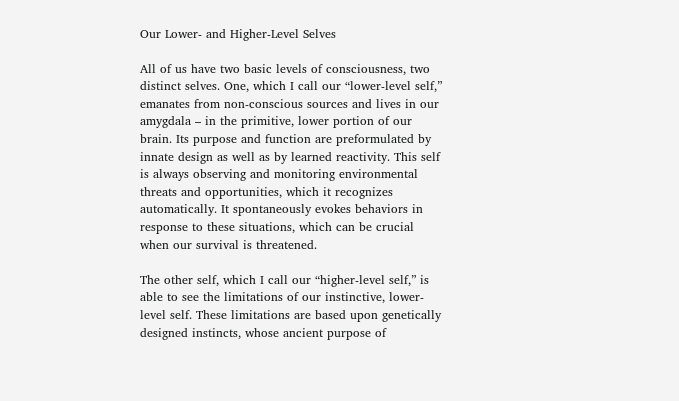Our Lower- and Higher-Level Selves

All of us have two basic levels of consciousness, two distinct selves. One, which I call our “lower-level self,” emanates from non-conscious sources and lives in our amygdala – in the primitive, lower portion of our brain. Its purpose and function are preformulated by innate design as well as by learned reactivity. This self is always observing and monitoring environmental threats and opportunities, which it recognizes automatically. It spontaneously evokes behaviors in response to these situations, which can be crucial when our survival is threatened.

The other self, which I call our “higher-level self,” is able to see the limitations of our instinctive, lower-level self. These limitations are based upon genetically designed instincts, whose ancient purpose of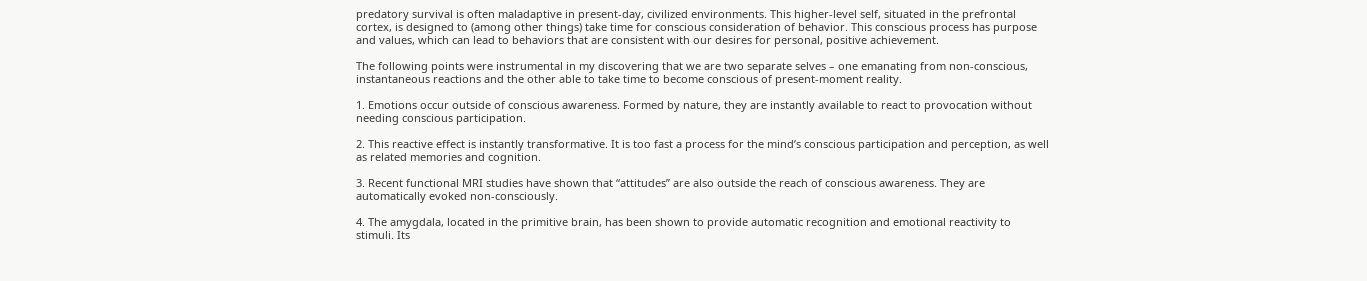predatory survival is often maladaptive in present-day, civilized environments. This higher-level self, situated in the prefrontal cortex, is designed to (among other things) take time for conscious consideration of behavior. This conscious process has purpose and values, which can lead to behaviors that are consistent with our desires for personal, positive achievement.

The following points were instrumental in my discovering that we are two separate selves – one emanating from non-conscious, instantaneous reactions and the other able to take time to become conscious of present-moment reality.

1. Emotions occur outside of conscious awareness. Formed by nature, they are instantly available to react to provocation without needing conscious participation.

2. This reactive effect is instantly transformative. It is too fast a process for the mind’s conscious participation and perception, as well as related memories and cognition.

3. Recent functional MRI studies have shown that “attitudes” are also outside the reach of conscious awareness. They are automatically evoked non-consciously.

4. The amygdala, located in the primitive brain, has been shown to provide automatic recognition and emotional reactivity to stimuli. Its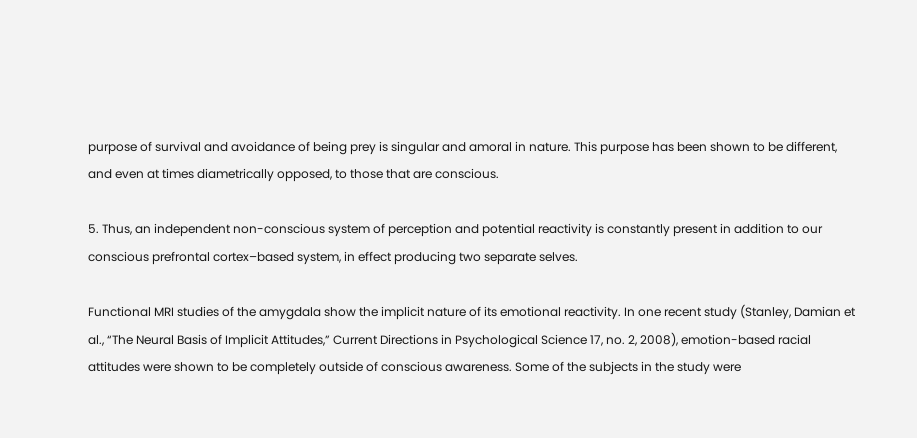purpose of survival and avoidance of being prey is singular and amoral in nature. This purpose has been shown to be different, and even at times diametrically opposed, to those that are conscious.

5. Thus, an independent non-conscious system of perception and potential reactivity is constantly present in addition to our conscious prefrontal cortex–based system, in effect producing two separate selves.

Functional MRI studies of the amygdala show the implicit nature of its emotional reactivity. In one recent study (Stanley, Damian et al., “The Neural Basis of Implicit Attitudes,” Current Directions in Psychological Science 17, no. 2, 2008), emotion-based racial attitudes were shown to be completely outside of conscious awareness. Some of the subjects in the study were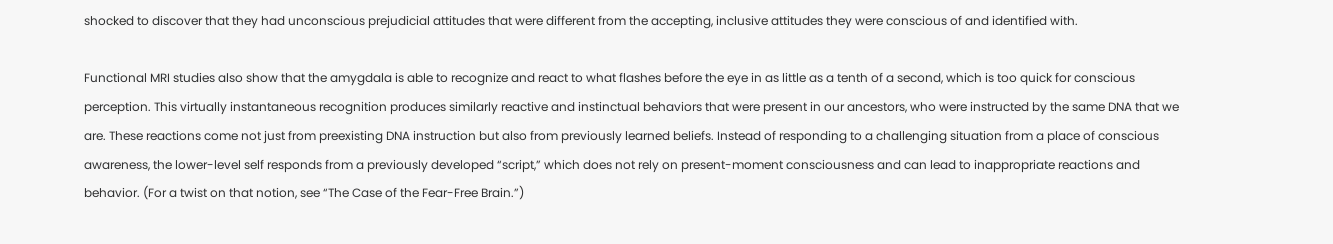shocked to discover that they had unconscious prejudicial attitudes that were different from the accepting, inclusive attitudes they were conscious of and identified with.

Functional MRI studies also show that the amygdala is able to recognize and react to what flashes before the eye in as little as a tenth of a second, which is too quick for conscious perception. This virtually instantaneous recognition produces similarly reactive and instinctual behaviors that were present in our ancestors, who were instructed by the same DNA that we are. These reactions come not just from preexisting DNA instruction but also from previously learned beliefs. Instead of responding to a challenging situation from a place of conscious awareness, the lower-level self responds from a previously developed “script,” which does not rely on present-moment consciousness and can lead to inappropriate reactions and behavior. (For a twist on that notion, see “The Case of the Fear-Free Brain.”)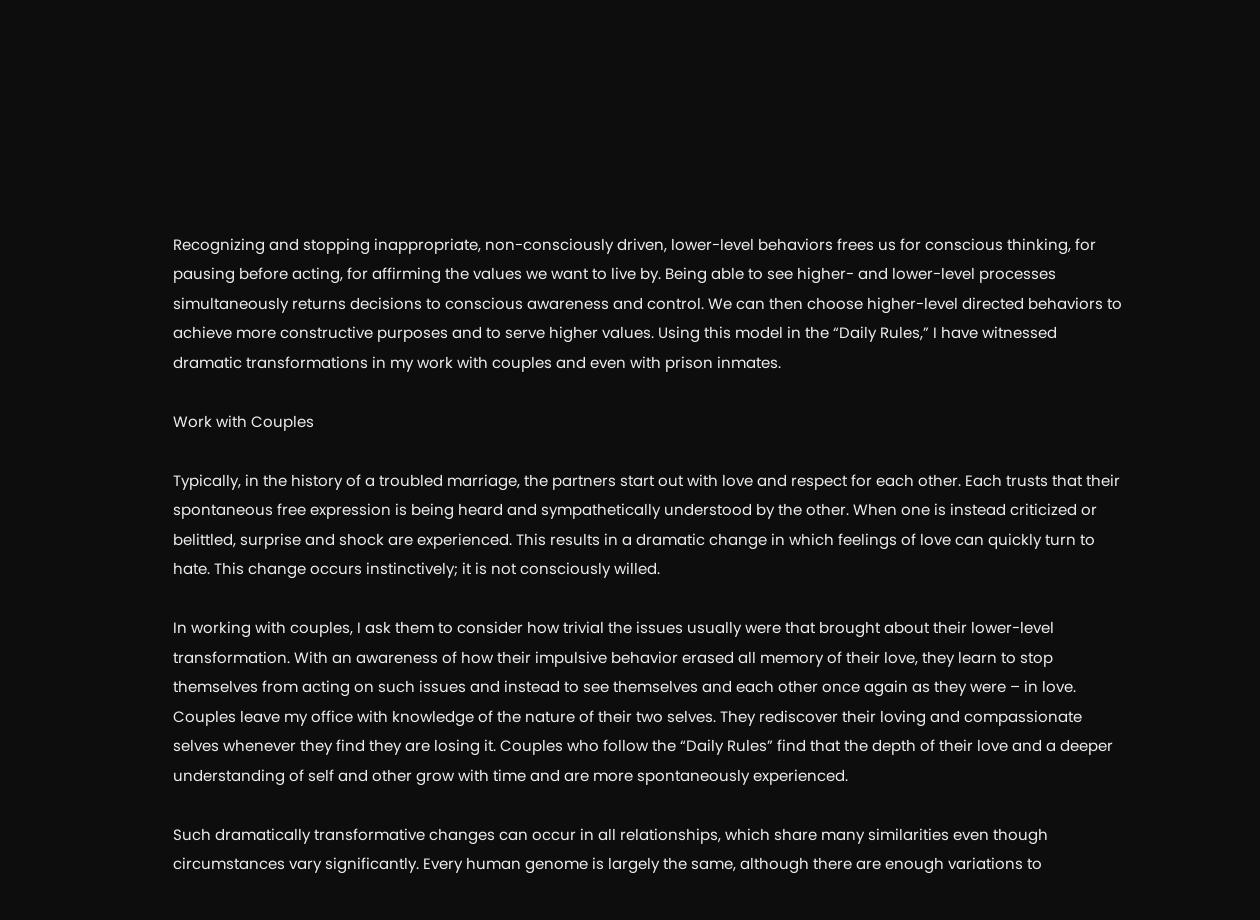Recognizing and stopping inappropriate, non-consciously driven, lower-level behaviors frees us for conscious thinking, for pausing before acting, for affirming the values we want to live by. Being able to see higher- and lower-level processes simultaneously returns decisions to conscious awareness and control. We can then choose higher-level directed behaviors to achieve more constructive purposes and to serve higher values. Using this model in the “Daily Rules,” I have witnessed dramatic transformations in my work with couples and even with prison inmates.

Work with Couples

Typically, in the history of a troubled marriage, the partners start out with love and respect for each other. Each trusts that their spontaneous free expression is being heard and sympathetically understood by the other. When one is instead criticized or belittled, surprise and shock are experienced. This results in a dramatic change in which feelings of love can quickly turn to hate. This change occurs instinctively; it is not consciously willed.

In working with couples, I ask them to consider how trivial the issues usually were that brought about their lower-level transformation. With an awareness of how their impulsive behavior erased all memory of their love, they learn to stop themselves from acting on such issues and instead to see themselves and each other once again as they were – in love. Couples leave my office with knowledge of the nature of their two selves. They rediscover their loving and compassionate selves whenever they find they are losing it. Couples who follow the “Daily Rules” find that the depth of their love and a deeper understanding of self and other grow with time and are more spontaneously experienced.

Such dramatically transformative changes can occur in all relationships, which share many similarities even though circumstances vary significantly. Every human genome is largely the same, although there are enough variations to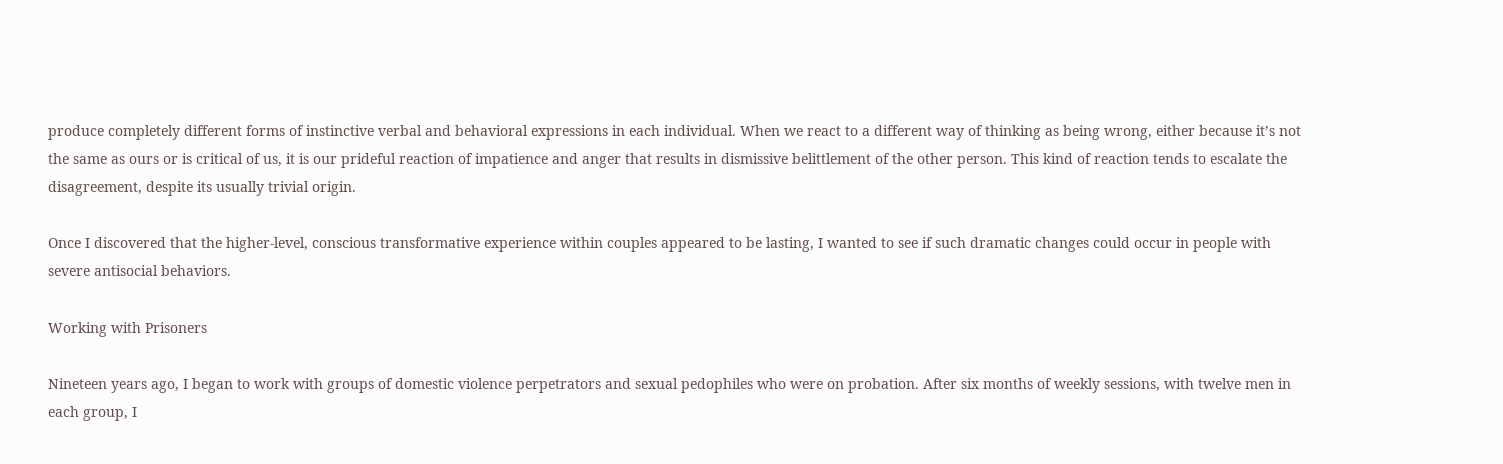produce completely different forms of instinctive verbal and behavioral expressions in each individual. When we react to a different way of thinking as being wrong, either because it’s not the same as ours or is critical of us, it is our prideful reaction of impatience and anger that results in dismissive belittlement of the other person. This kind of reaction tends to escalate the disagreement, despite its usually trivial origin.

Once I discovered that the higher-level, conscious transformative experience within couples appeared to be lasting, I wanted to see if such dramatic changes could occur in people with severe antisocial behaviors.

Working with Prisoners

Nineteen years ago, I began to work with groups of domestic violence perpetrators and sexual pedophiles who were on probation. After six months of weekly sessions, with twelve men in each group, I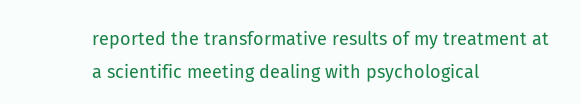reported the transformative results of my treatment at a scientific meeting dealing with psychological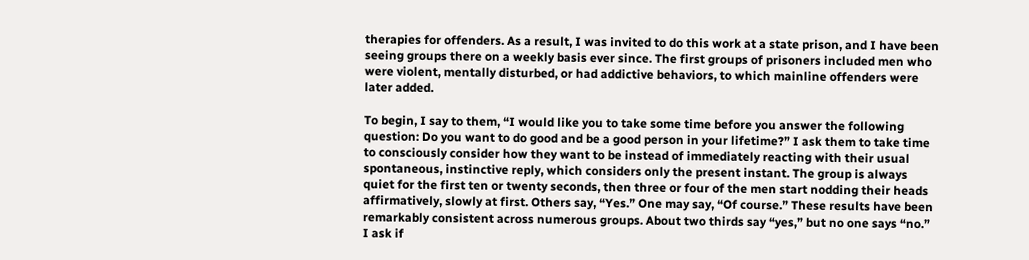therapies for offenders. As a result, I was invited to do this work at a state prison, and I have been seeing groups there on a weekly basis ever since. The first groups of prisoners included men who were violent, mentally disturbed, or had addictive behaviors, to which mainline offenders were later added.

To begin, I say to them, “I would like you to take some time before you answer the following question: Do you want to do good and be a good person in your lifetime?” I ask them to take time to consciously consider how they want to be instead of immediately reacting with their usual spontaneous, instinctive reply, which considers only the present instant. The group is always quiet for the first ten or twenty seconds, then three or four of the men start nodding their heads affirmatively, slowly at first. Others say, “Yes.” One may say, “Of course.” These results have been remarkably consistent across numerous groups. About two thirds say “yes,” but no one says “no.” I ask if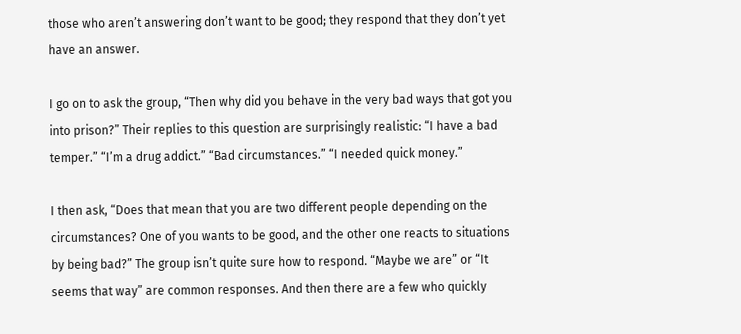those who aren’t answering don’t want to be good; they respond that they don’t yet have an answer.

I go on to ask the group, “Then why did you behave in the very bad ways that got you into prison?” Their replies to this question are surprisingly realistic: “I have a bad temper.” “I’m a drug addict.” “Bad circumstances.” “I needed quick money.”

I then ask, “Does that mean that you are two different people depending on the circumstances? One of you wants to be good, and the other one reacts to situations by being bad?” The group isn’t quite sure how to respond. “Maybe we are” or “It seems that way” are common responses. And then there are a few who quickly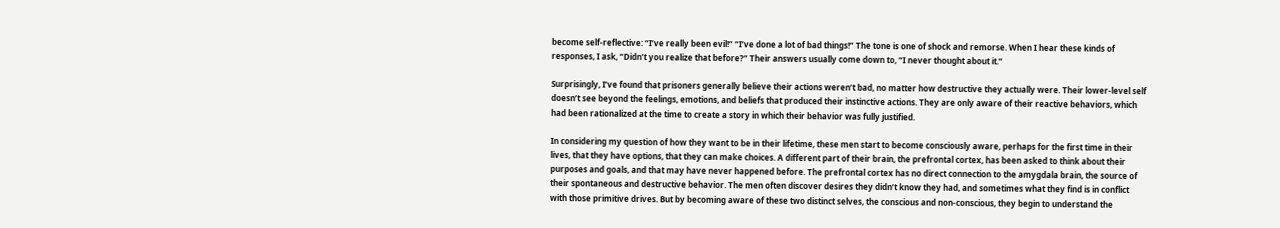become self-reflective: “I’ve really been evil!” “I’ve done a lot of bad things!” The tone is one of shock and remorse. When I hear these kinds of responses, I ask, “Didn’t you realize that before?” Their answers usually come down to, “I never thought about it.”

Surprisingly, I’ve found that prisoners generally believe their actions weren’t bad, no matter how destructive they actually were. Their lower-level self doesn’t see beyond the feelings, emotions, and beliefs that produced their instinctive actions. They are only aware of their reactive behaviors, which had been rationalized at the time to create a story in which their behavior was fully justified.

In considering my question of how they want to be in their lifetime, these men start to become consciously aware, perhaps for the first time in their lives, that they have options, that they can make choices. A different part of their brain, the prefrontal cortex, has been asked to think about their purposes and goals, and that may have never happened before. The prefrontal cortex has no direct connection to the amygdala brain, the source of their spontaneous and destructive behavior. The men often discover desires they didn’t know they had, and sometimes what they find is in conflict with those primitive drives. But by becoming aware of these two distinct selves, the conscious and non-conscious, they begin to understand the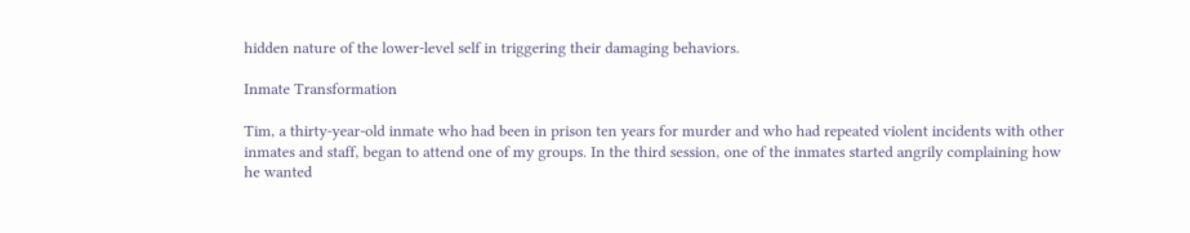hidden nature of the lower-level self in triggering their damaging behaviors.

Inmate Transformation

Tim, a thirty-year-old inmate who had been in prison ten years for murder and who had repeated violent incidents with other inmates and staff, began to attend one of my groups. In the third session, one of the inmates started angrily complaining how he wanted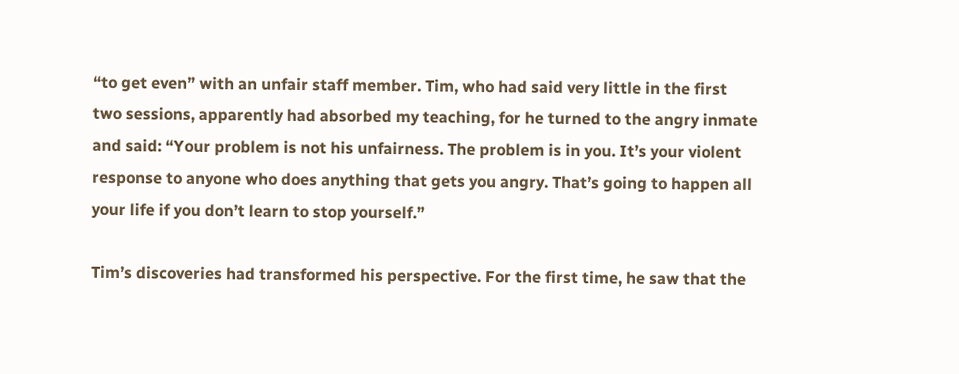“to get even” with an unfair staff member. Tim, who had said very little in the first two sessions, apparently had absorbed my teaching, for he turned to the angry inmate and said: “Your problem is not his unfairness. The problem is in you. It’s your violent response to anyone who does anything that gets you angry. That’s going to happen all your life if you don’t learn to stop yourself.”

Tim’s discoveries had transformed his perspective. For the first time, he saw that the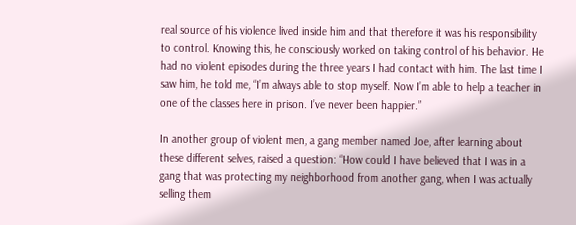real source of his violence lived inside him and that therefore it was his responsibility to control. Knowing this, he consciously worked on taking control of his behavior. He had no violent episodes during the three years I had contact with him. The last time I saw him, he told me, “I’m always able to stop myself. Now I’m able to help a teacher in one of the classes here in prison. I’ve never been happier.”

In another group of violent men, a gang member named Joe, after learning about these different selves, raised a question: “How could I have believed that I was in a gang that was protecting my neighborhood from another gang, when I was actually selling them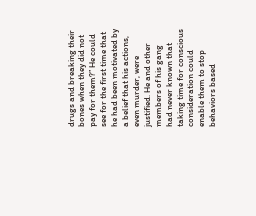drugs and breaking their bones when they did not pay for them?” He could see for the first time that he had been motivated by a belief that his actions, even murder, were justified. He and other members of his gang had never known that taking time for conscious consideration could enable them to stop behaviors based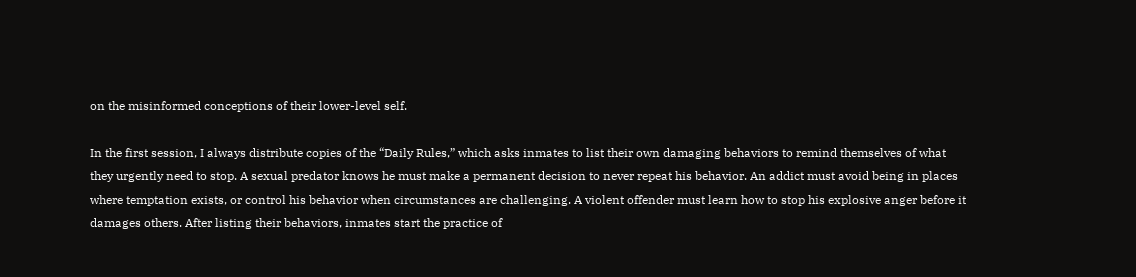on the misinformed conceptions of their lower-level self.

In the first session, I always distribute copies of the “Daily Rules,” which asks inmates to list their own damaging behaviors to remind themselves of what they urgently need to stop. A sexual predator knows he must make a permanent decision to never repeat his behavior. An addict must avoid being in places where temptation exists, or control his behavior when circumstances are challenging. A violent offender must learn how to stop his explosive anger before it damages others. After listing their behaviors, inmates start the practice of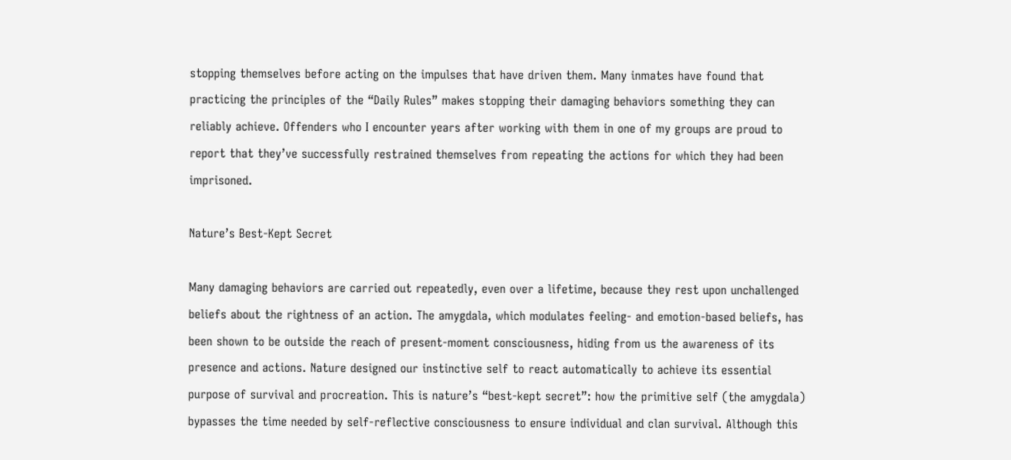stopping themselves before acting on the impulses that have driven them. Many inmates have found that practicing the principles of the “Daily Rules” makes stopping their damaging behaviors something they can reliably achieve. Offenders who I encounter years after working with them in one of my groups are proud to report that they’ve successfully restrained themselves from repeating the actions for which they had been imprisoned.

Nature’s Best-Kept Secret

Many damaging behaviors are carried out repeatedly, even over a lifetime, because they rest upon unchallenged beliefs about the rightness of an action. The amygdala, which modulates feeling- and emotion-based beliefs, has been shown to be outside the reach of present-moment consciousness, hiding from us the awareness of its presence and actions. Nature designed our instinctive self to react automatically to achieve its essential purpose of survival and procreation. This is nature’s “best-kept secret”: how the primitive self (the amygdala) bypasses the time needed by self-reflective consciousness to ensure individual and clan survival. Although this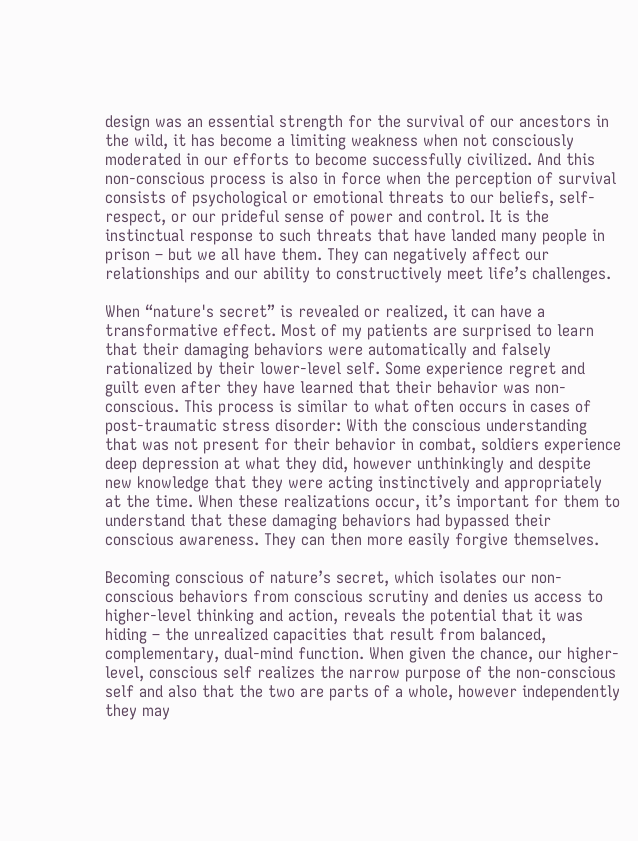design was an essential strength for the survival of our ancestors in the wild, it has become a limiting weakness when not consciously moderated in our efforts to become successfully civilized. And this non-conscious process is also in force when the perception of survival consists of psychological or emotional threats to our beliefs, self-respect, or our prideful sense of power and control. It is the instinctual response to such threats that have landed many people in prison – but we all have them. They can negatively affect our relationships and our ability to constructively meet life’s challenges.

When “nature's secret” is revealed or realized, it can have a transformative effect. Most of my patients are surprised to learn that their damaging behaviors were automatically and falsely rationalized by their lower-level self. Some experience regret and guilt even after they have learned that their behavior was non-conscious. This process is similar to what often occurs in cases of post-traumatic stress disorder: With the conscious understanding that was not present for their behavior in combat, soldiers experience deep depression at what they did, however unthinkingly and despite new knowledge that they were acting instinctively and appropriately at the time. When these realizations occur, it’s important for them to understand that these damaging behaviors had bypassed their conscious awareness. They can then more easily forgive themselves.

Becoming conscious of nature’s secret, which isolates our non-conscious behaviors from conscious scrutiny and denies us access to higher-level thinking and action, reveals the potential that it was hiding – the unrealized capacities that result from balanced, complementary, dual-mind function. When given the chance, our higher-level, conscious self realizes the narrow purpose of the non-conscious self and also that the two are parts of a whole, however independently they may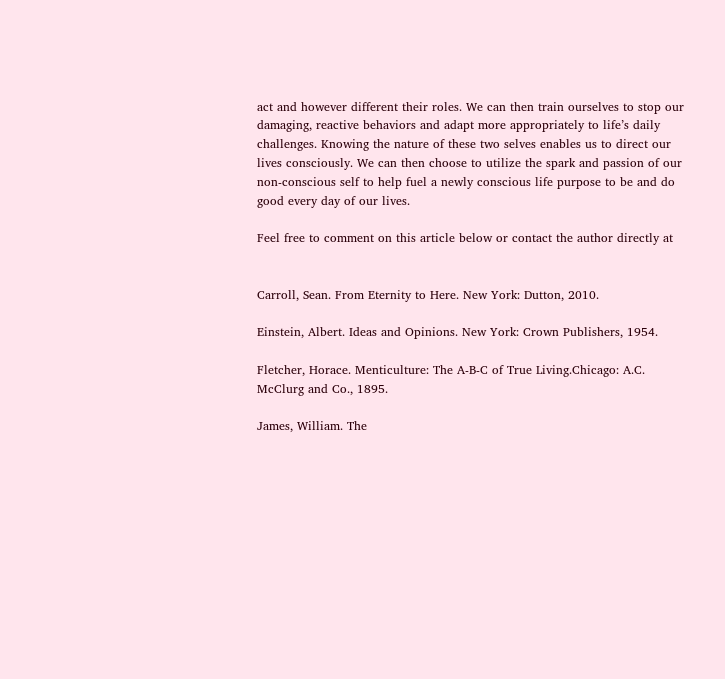act and however different their roles. We can then train ourselves to stop our damaging, reactive behaviors and adapt more appropriately to life’s daily challenges. Knowing the nature of these two selves enables us to direct our lives consciously. We can then choose to utilize the spark and passion of our non-conscious self to help fuel a newly conscious life purpose to be and do good every day of our lives.

Feel free to comment on this article below or contact the author directly at


Carroll, Sean. From Eternity to Here. New York: Dutton, 2010.

Einstein, Albert. Ideas and Opinions. New York: Crown Publishers, 1954.

Fletcher, Horace. Menticulture: The A-B-C of True Living.Chicago: A.C. McClurg and Co., 1895.

James, William. The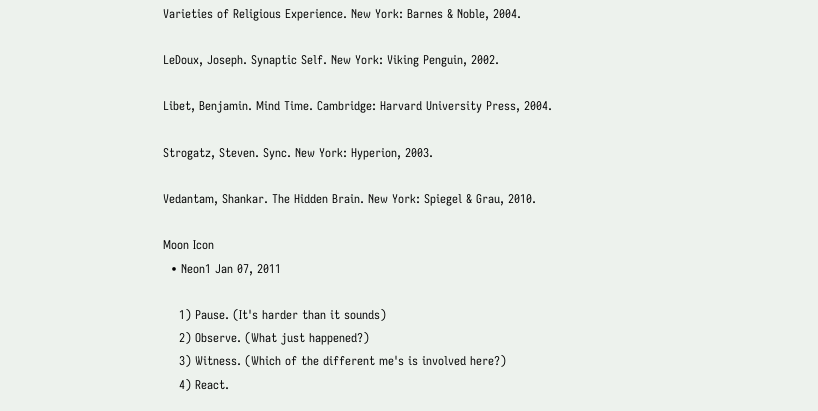Varieties of Religious Experience. New York: Barnes & Noble, 2004.

LeDoux, Joseph. Synaptic Self. New York: Viking Penguin, 2002.

Libet, Benjamin. Mind Time. Cambridge: Harvard University Press, 2004.

Strogatz, Steven. Sync. New York: Hyperion, 2003.

Vedantam, Shankar. The Hidden Brain. New York: Spiegel & Grau, 2010.

Moon Icon
  • Neon1 Jan 07, 2011

    1) Pause. (It's harder than it sounds)
    2) Observe. (What just happened?)
    3) Witness. (Which of the different me's is involved here?)
    4) React.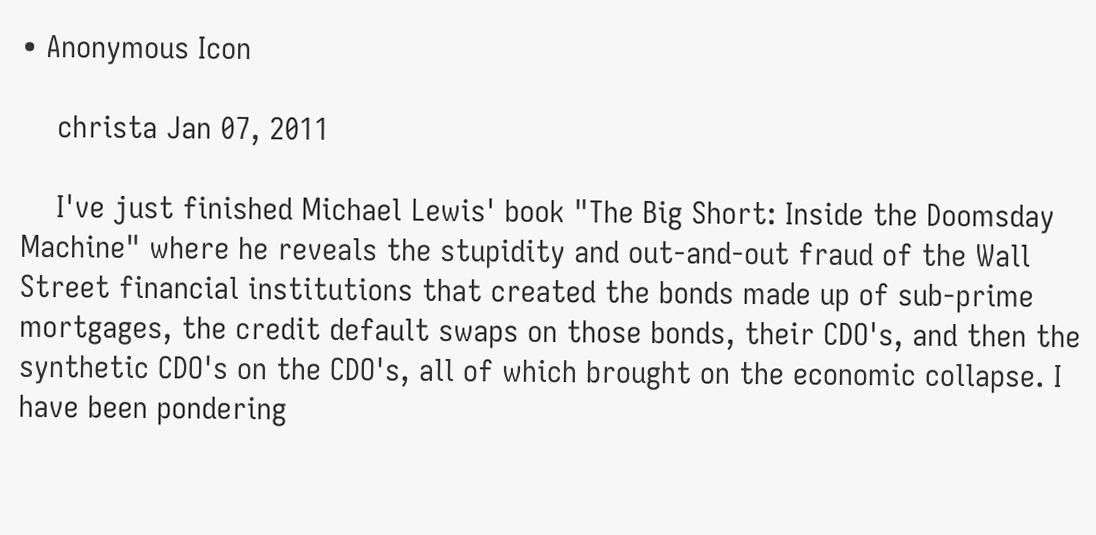• Anonymous Icon

    christa Jan 07, 2011

    I've just finished Michael Lewis' book "The Big Short: Inside the Doomsday Machine" where he reveals the stupidity and out-and-out fraud of the Wall Street financial institutions that created the bonds made up of sub-prime mortgages, the credit default swaps on those bonds, their CDO's, and then the synthetic CDO's on the CDO's, all of which brought on the economic collapse. I have been pondering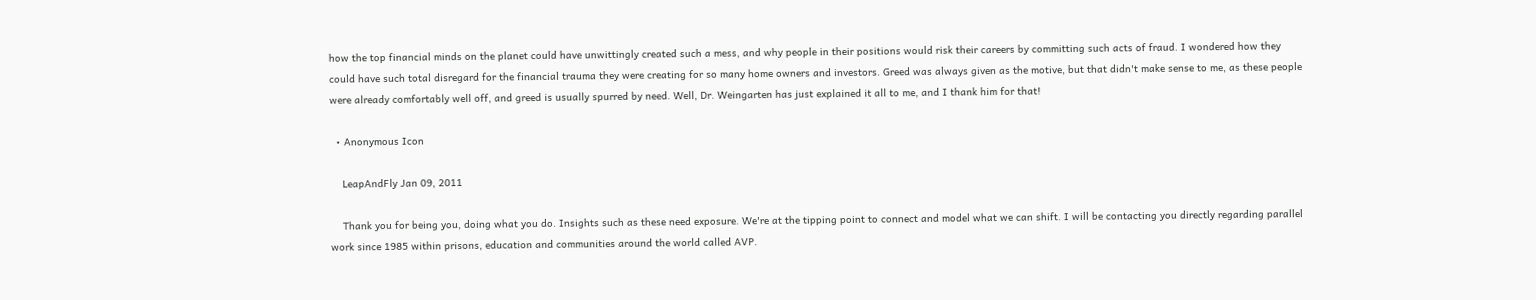how the top financial minds on the planet could have unwittingly created such a mess, and why people in their positions would risk their careers by committing such acts of fraud. I wondered how they could have such total disregard for the financial trauma they were creating for so many home owners and investors. Greed was always given as the motive, but that didn't make sense to me, as these people were already comfortably well off, and greed is usually spurred by need. Well, Dr. Weingarten has just explained it all to me, and I thank him for that!

  • Anonymous Icon

    LeapAndFly Jan 09, 2011

    Thank you for being you, doing what you do. Insights such as these need exposure. We're at the tipping point to connect and model what we can shift. I will be contacting you directly regarding parallel work since 1985 within prisons, education and communities around the world called AVP.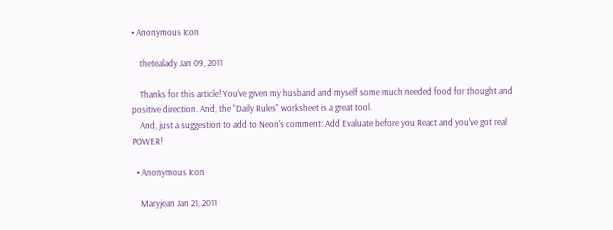• Anonymous Icon

    thetealady Jan 09, 2011

    Thanks for this article! You've given my husband and myself some much needed food for thought and positive direction. And, the "Daily Rules" worksheet is a great tool.
    And, just a suggestion to add to Neon's comment: Add Evaluate before you React and you've got real POWER!

  • Anonymous Icon

    Maryjean Jan 21, 2011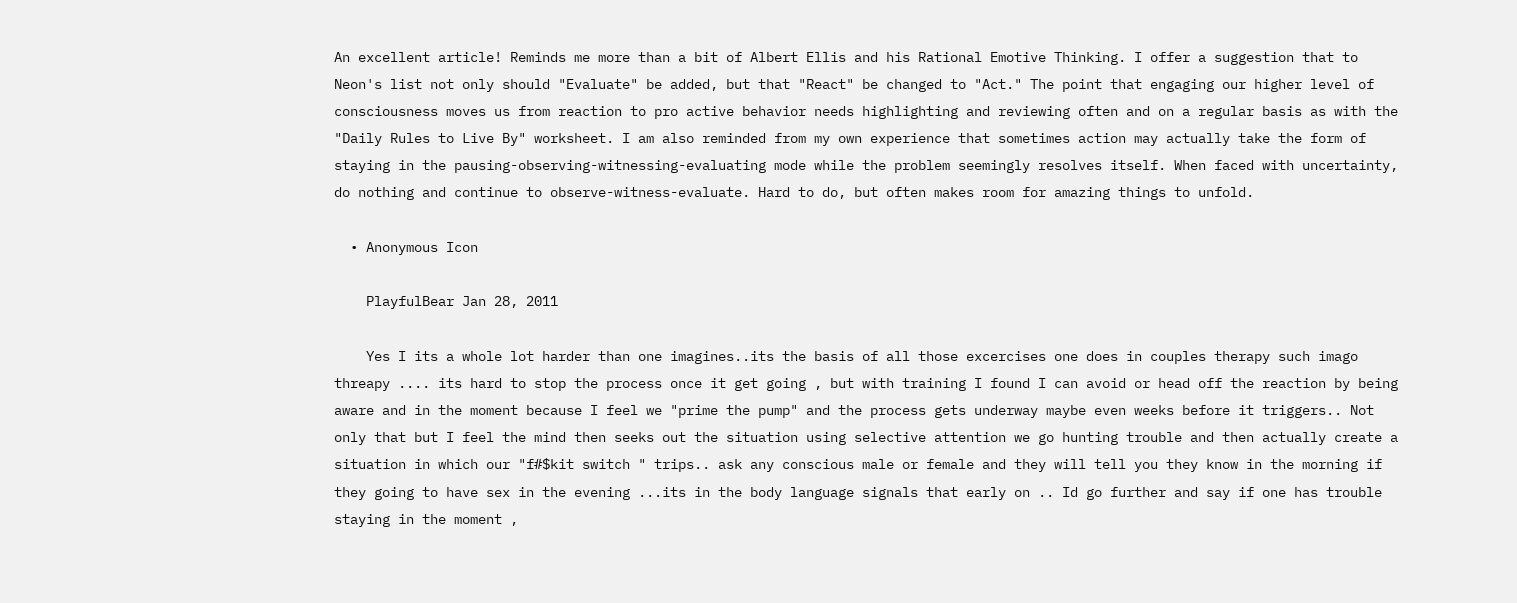An excellent article! Reminds me more than a bit of Albert Ellis and his Rational Emotive Thinking. I offer a suggestion that to Neon's list not only should "Evaluate" be added, but that "React" be changed to "Act." The point that engaging our higher level of consciousness moves us from reaction to pro active behavior needs highlighting and reviewing often and on a regular basis as with the "Daily Rules to Live By" worksheet. I am also reminded from my own experience that sometimes action may actually take the form of staying in the pausing-observing-witnessing-evaluating mode while the problem seemingly resolves itself. When faced with uncertainty, do nothing and continue to observe-witness-evaluate. Hard to do, but often makes room for amazing things to unfold.

  • Anonymous Icon

    PlayfulBear Jan 28, 2011

    Yes I its a whole lot harder than one imagines..its the basis of all those excercises one does in couples therapy such imago threapy .... its hard to stop the process once it get going , but with training I found I can avoid or head off the reaction by being aware and in the moment because I feel we "prime the pump" and the process gets underway maybe even weeks before it triggers.. Not only that but I feel the mind then seeks out the situation using selective attention we go hunting trouble and then actually create a situation in which our "f#$kit switch " trips.. ask any conscious male or female and they will tell you they know in the morning if they going to have sex in the evening ...its in the body language signals that early on .. Id go further and say if one has trouble staying in the moment ,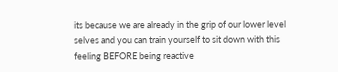its because we are already in the grip of our lower level selves and you can train yourself to sit down with this feeling BEFORE being reactive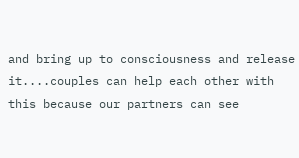and bring up to consciousness and release it....couples can help each other with this because our partners can see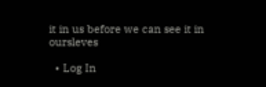it in us before we can see it in oursleves

  • Log In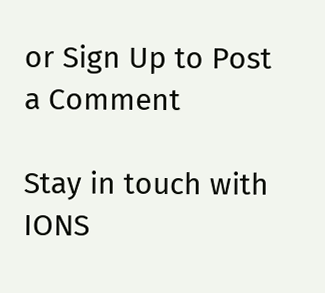or Sign Up to Post a Comment

Stay in touch with IONS